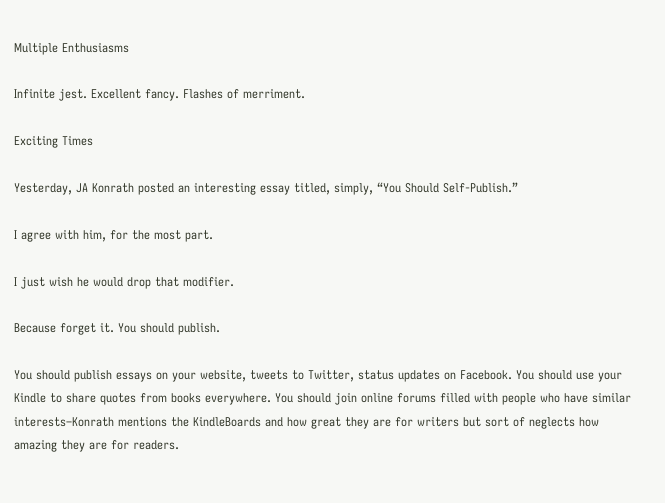Multiple Enthusiasms

Infinite jest. Excellent fancy. Flashes of merriment.

Exciting Times

Yesterday, JA Konrath posted an interesting essay titled, simply, “You Should Self-Publish.”

I agree with him, for the most part.

I just wish he would drop that modifier.

Because forget it. You should publish.

You should publish essays on your website, tweets to Twitter, status updates on Facebook. You should use your Kindle to share quotes from books everywhere. You should join online forums filled with people who have similar interests–Konrath mentions the KindleBoards and how great they are for writers but sort of neglects how amazing they are for readers.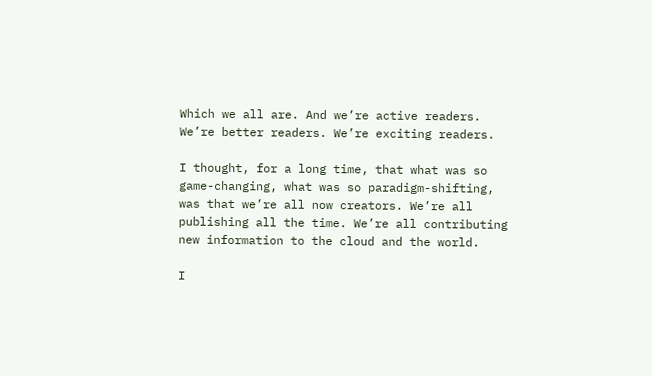Which we all are. And we’re active readers. We’re better readers. We’re exciting readers.

I thought, for a long time, that what was so game-changing, what was so paradigm-shifting, was that we’re all now creators. We’re all publishing all the time. We’re all contributing new information to the cloud and the world.

I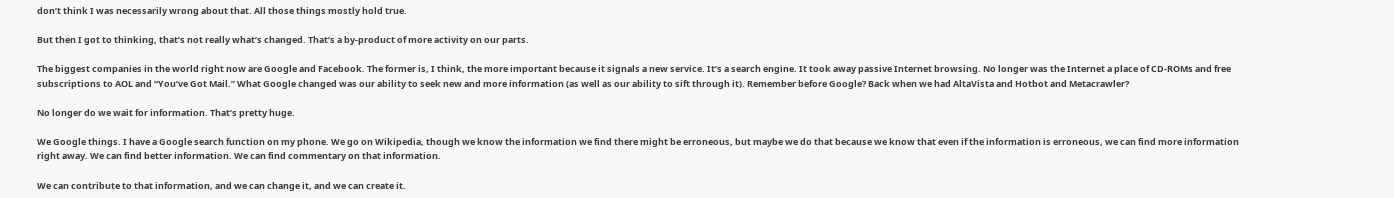don’t think I was necessarily wrong about that. All those things mostly hold true.

But then I got to thinking, that’s not really what’s changed. That’s a by-product of more activity on our parts.

The biggest companies in the world right now are Google and Facebook. The former is, I think, the more important because it signals a new service. It’s a search engine. It took away passive Internet browsing. No longer was the Internet a place of CD-ROMs and free subscriptions to AOL and “You’ve Got Mail.” What Google changed was our ability to seek new and more information (as well as our ability to sift through it). Remember before Google? Back when we had AltaVista and Hotbot and Metacrawler?

No longer do we wait for information. That’s pretty huge.

We Google things. I have a Google search function on my phone. We go on Wikipedia, though we know the information we find there might be erroneous, but maybe we do that because we know that even if the information is erroneous, we can find more information right away. We can find better information. We can find commentary on that information.

We can contribute to that information, and we can change it, and we can create it.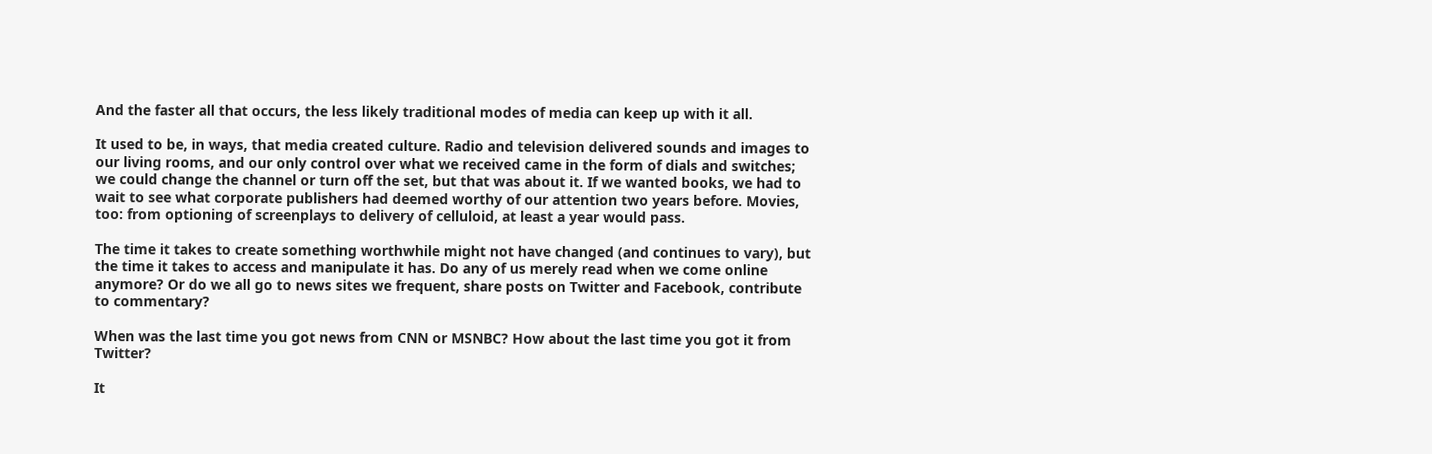And the faster all that occurs, the less likely traditional modes of media can keep up with it all.

It used to be, in ways, that media created culture. Radio and television delivered sounds and images to our living rooms, and our only control over what we received came in the form of dials and switches; we could change the channel or turn off the set, but that was about it. If we wanted books, we had to wait to see what corporate publishers had deemed worthy of our attention two years before. Movies, too: from optioning of screenplays to delivery of celluloid, at least a year would pass.

The time it takes to create something worthwhile might not have changed (and continues to vary), but the time it takes to access and manipulate it has. Do any of us merely read when we come online anymore? Or do we all go to news sites we frequent, share posts on Twitter and Facebook, contribute to commentary?

When was the last time you got news from CNN or MSNBC? How about the last time you got it from Twitter?

It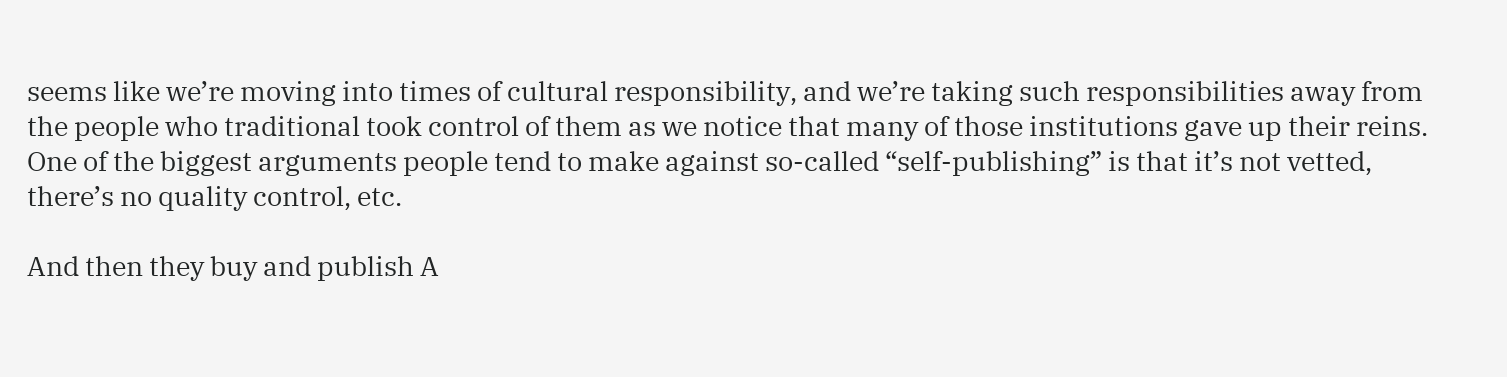seems like we’re moving into times of cultural responsibility, and we’re taking such responsibilities away from the people who traditional took control of them as we notice that many of those institutions gave up their reins. One of the biggest arguments people tend to make against so-called “self-publishing” is that it’s not vetted, there’s no quality control, etc.

And then they buy and publish A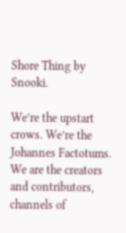Shore Thing by Snooki.

We’re the upstart crows. We’re the Johannes Factotums. We are the creators and contributors, channels of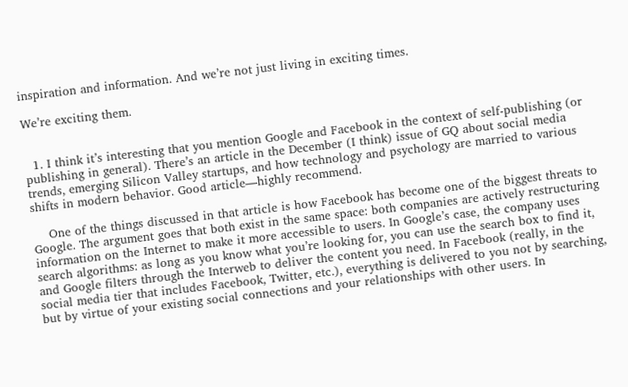inspiration and information. And we’re not just living in exciting times.

We’re exciting them.


  1. I think it’s interesting that you mention Google and Facebook in the context of self-publishing (or publishing in general). There’s an article in the December (I think) issue of GQ about social media trends, emerging Silicon Valley startups, and how technology and psychology are married to various shifts in modern behavior. Good article—highly recommend.

    One of the things discussed in that article is how Facebook has become one of the biggest threats to Google. The argument goes that both exist in the same space: both companies are actively restructuring information on the Internet to make it more accessible to users. In Google’s case, the company uses search algorithms: as long as you know what you’re looking for, you can use the search box to find it, and Google filters through the Interweb to deliver the content you need. In Facebook (really, in the social media tier that includes Facebook, Twitter, etc.), everything is delivered to you not by searching, but by virtue of your existing social connections and your relationships with other users. In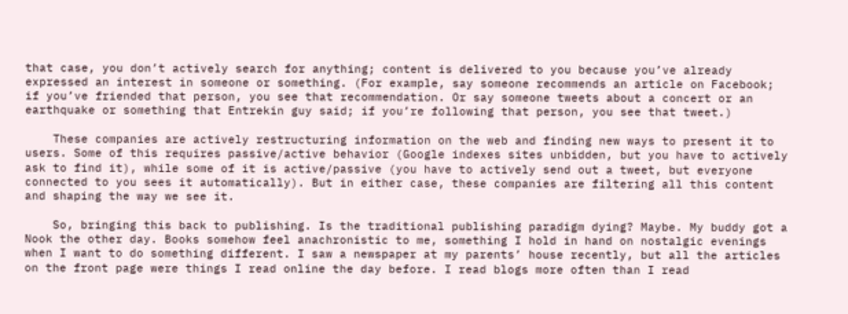that case, you don’t actively search for anything; content is delivered to you because you’ve already expressed an interest in someone or something. (For example, say someone recommends an article on Facebook; if you’ve friended that person, you see that recommendation. Or say someone tweets about a concert or an earthquake or something that Entrekin guy said; if you’re following that person, you see that tweet.)

    These companies are actively restructuring information on the web and finding new ways to present it to users. Some of this requires passive/active behavior (Google indexes sites unbidden, but you have to actively ask to find it), while some of it is active/passive (you have to actively send out a tweet, but everyone connected to you sees it automatically). But in either case, these companies are filtering all this content and shaping the way we see it.

    So, bringing this back to publishing. Is the traditional publishing paradigm dying? Maybe. My buddy got a Nook the other day. Books somehow feel anachronistic to me, something I hold in hand on nostalgic evenings when I want to do something different. I saw a newspaper at my parents’ house recently, but all the articles on the front page were things I read online the day before. I read blogs more often than I read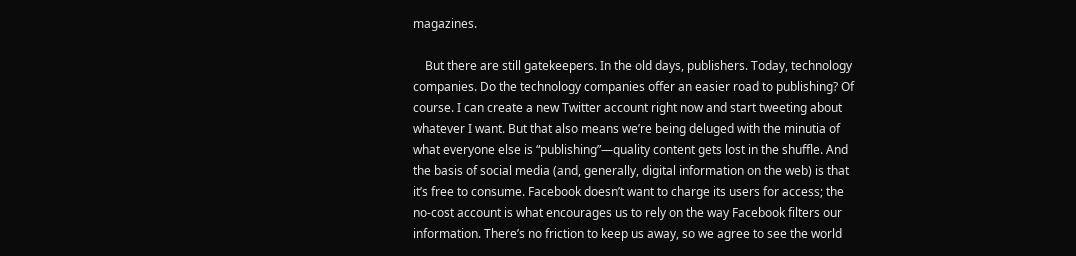magazines.

    But there are still gatekeepers. In the old days, publishers. Today, technology companies. Do the technology companies offer an easier road to publishing? Of course. I can create a new Twitter account right now and start tweeting about whatever I want. But that also means we’re being deluged with the minutia of what everyone else is “publishing”—quality content gets lost in the shuffle. And the basis of social media (and, generally, digital information on the web) is that it’s free to consume. Facebook doesn’t want to charge its users for access; the no-cost account is what encourages us to rely on the way Facebook filters our information. There’s no friction to keep us away, so we agree to see the world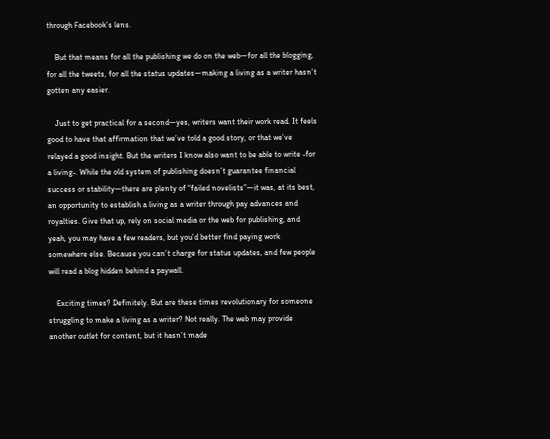through Facebook’s lens.

    But that means for all the publishing we do on the web—for all the blogging, for all the tweets, for all the status updates—making a living as a writer hasn’t gotten any easier.

    Just to get practical for a second—yes, writers want their work read. It feels good to have that affirmation that we’ve told a good story, or that we’ve relayed a good insight. But the writers I know also want to be able to write -for a living-. While the old system of publishing doesn’t guarantee financial success or stability—there are plenty of “failed novelists”—it was, at its best, an opportunity to establish a living as a writer through pay advances and royalties. Give that up, rely on social media or the web for publishing, and yeah, you may have a few readers, but you’d better find paying work somewhere else. Because you can’t charge for status updates, and few people will read a blog hidden behind a paywall.

    Exciting times? Definitely. But are these times revolutionary for someone struggling to make a living as a writer? Not really. The web may provide another outlet for content, but it hasn’t made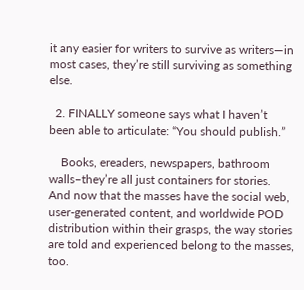it any easier for writers to survive as writers—in most cases, they’re still surviving as something else.

  2. FINALLY someone says what I haven’t been able to articulate: “You should publish.”

    Books, ereaders, newspapers, bathroom walls–they’re all just containers for stories. And now that the masses have the social web, user-generated content, and worldwide POD distribution within their grasps, the way stories are told and experienced belong to the masses, too.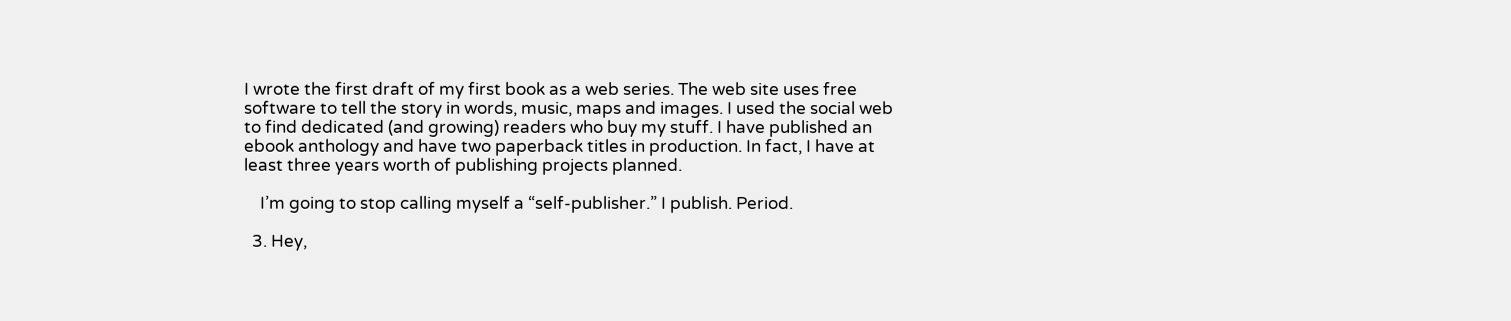I wrote the first draft of my first book as a web series. The web site uses free software to tell the story in words, music, maps and images. I used the social web to find dedicated (and growing) readers who buy my stuff. I have published an ebook anthology and have two paperback titles in production. In fact, I have at least three years worth of publishing projects planned.

    I’m going to stop calling myself a “self-publisher.” I publish. Period.

  3. Hey,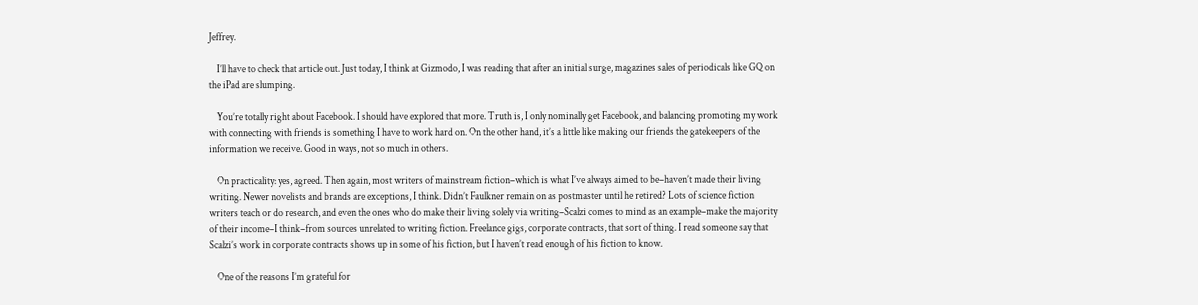Jeffrey.

    I’ll have to check that article out. Just today, I think at Gizmodo, I was reading that after an initial surge, magazines sales of periodicals like GQ on the iPad are slumping.

    You’re totally right about Facebook. I should have explored that more. Truth is, I only nominally get Facebook, and balancing promoting my work with connecting with friends is something I have to work hard on. On the other hand, it’s a little like making our friends the gatekeepers of the information we receive. Good in ways, not so much in others.

    On practicality: yes, agreed. Then again, most writers of mainstream fiction–which is what I’ve always aimed to be–haven’t made their living writing. Newer novelists and brands are exceptions, I think. Didn’t Faulkner remain on as postmaster until he retired? Lots of science fiction writers teach or do research, and even the ones who do make their living solely via writing–Scalzi comes to mind as an example–make the majority of their income–I think–from sources unrelated to writing fiction. Freelance gigs, corporate contracts, that sort of thing. I read someone say that Scalzi’s work in corporate contracts shows up in some of his fiction, but I haven’t read enough of his fiction to know.

    One of the reasons I’m grateful for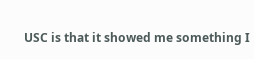USC is that it showed me something I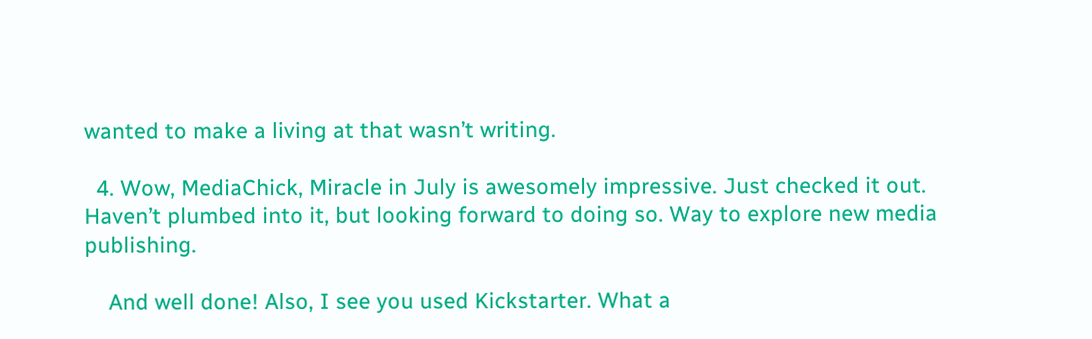wanted to make a living at that wasn’t writing.

  4. Wow, MediaChick, Miracle in July is awesomely impressive. Just checked it out. Haven’t plumbed into it, but looking forward to doing so. Way to explore new media publishing.

    And well done! Also, I see you used Kickstarter. What a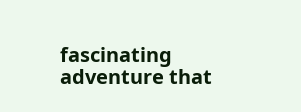fascinating adventure that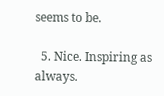seems to be.

  5. Nice. Inspiring as always.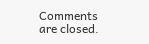Comments are closed.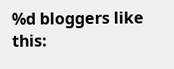%d bloggers like this: